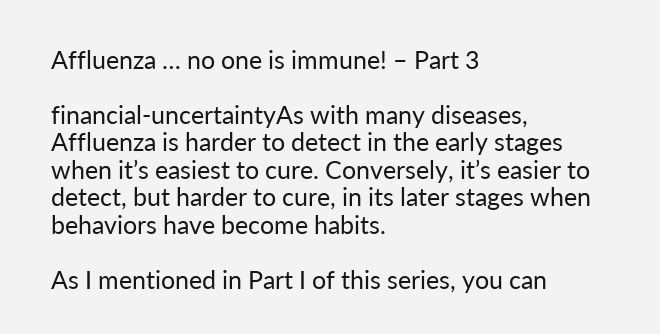Affluenza … no one is immune! – Part 3

financial-uncertaintyAs with many diseases, Affluenza is harder to detect in the early stages when it’s easiest to cure. Conversely, it’s easier to detect, but harder to cure, in its later stages when behaviors have become habits.

As I mentioned in Part I of this series, you can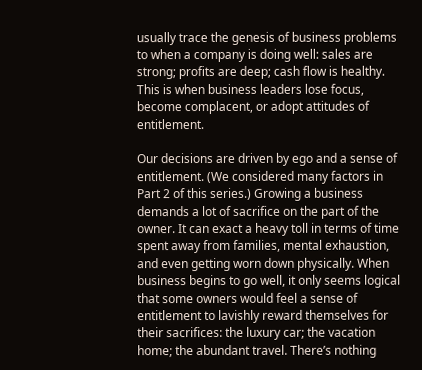usually trace the genesis of business problems to when a company is doing well: sales are strong; profits are deep; cash flow is healthy. This is when business leaders lose focus, become complacent, or adopt attitudes of entitlement.

Our decisions are driven by ego and a sense of entitlement. (We considered many factors in Part 2 of this series.) Growing a business demands a lot of sacrifice on the part of the owner. It can exact a heavy toll in terms of time spent away from families, mental exhaustion, and even getting worn down physically. When business begins to go well, it only seems logical that some owners would feel a sense of entitlement to lavishly reward themselves for their sacrifices: the luxury car; the vacation home; the abundant travel. There’s nothing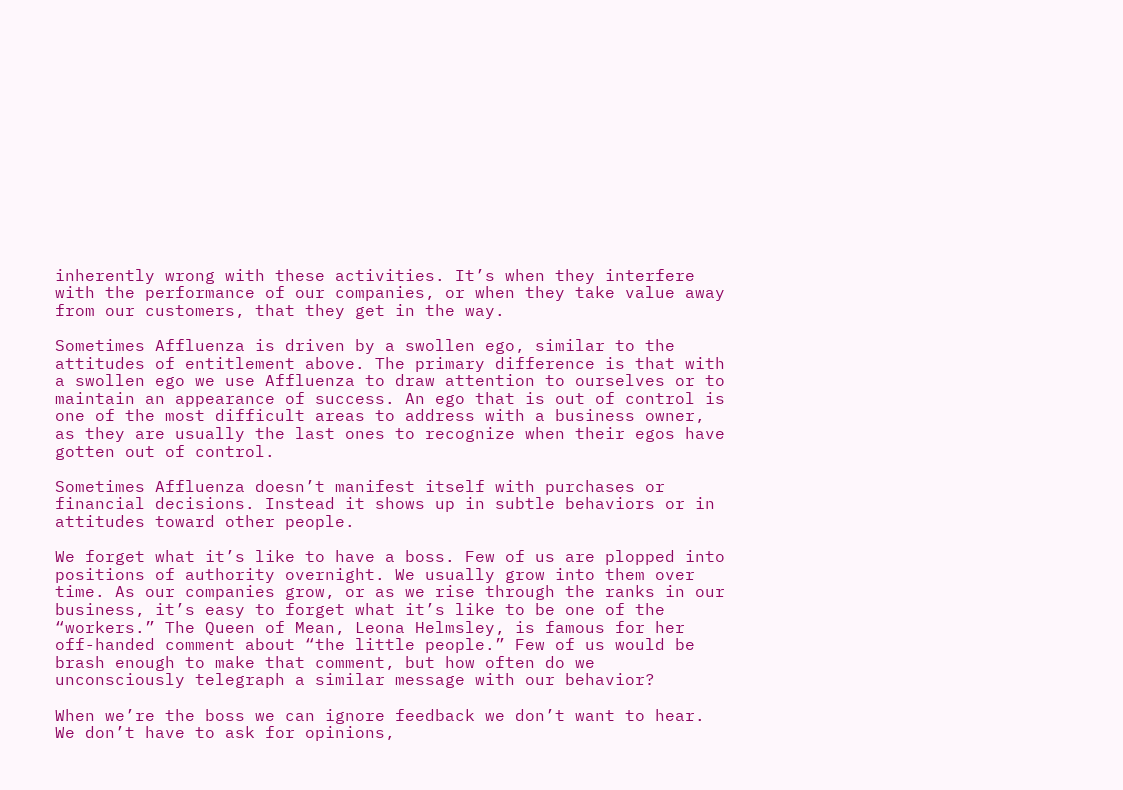inherently wrong with these activities. It’s when they interfere with the performance of our companies, or when they take value away from our customers, that they get in the way.

Sometimes Affluenza is driven by a swollen ego, similar to the attitudes of entitlement above. The primary difference is that with a swollen ego we use Affluenza to draw attention to ourselves or to maintain an appearance of success. An ego that is out of control is one of the most difficult areas to address with a business owner, as they are usually the last ones to recognize when their egos have gotten out of control.

Sometimes Affluenza doesn’t manifest itself with purchases or financial decisions. Instead it shows up in subtle behaviors or in attitudes toward other people.

We forget what it’s like to have a boss. Few of us are plopped into positions of authority overnight. We usually grow into them over time. As our companies grow, or as we rise through the ranks in our business, it’s easy to forget what it’s like to be one of the “workers.” The Queen of Mean, Leona Helmsley, is famous for her off-handed comment about “the little people.” Few of us would be brash enough to make that comment, but how often do we unconsciously telegraph a similar message with our behavior?

When we’re the boss we can ignore feedback we don’t want to hear. We don’t have to ask for opinions,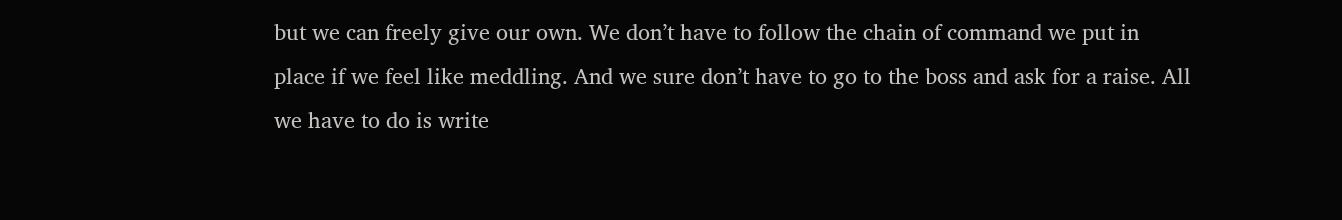but we can freely give our own. We don’t have to follow the chain of command we put in place if we feel like meddling. And we sure don’t have to go to the boss and ask for a raise. All we have to do is write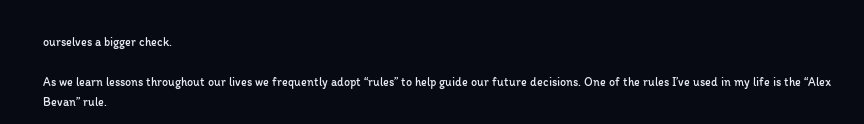ourselves a bigger check.

As we learn lessons throughout our lives we frequently adopt “rules” to help guide our future decisions. One of the rules I’ve used in my life is the “Alex Bevan” rule.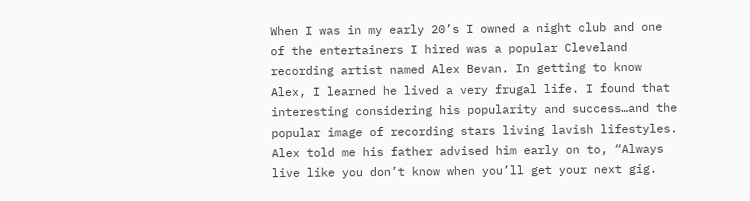When I was in my early 20’s I owned a night club and one of the entertainers I hired was a popular Cleveland recording artist named Alex Bevan. In getting to know Alex, I learned he lived a very frugal life. I found that interesting considering his popularity and success…and the popular image of recording stars living lavish lifestyles. Alex told me his father advised him early on to, “Always live like you don’t know when you’ll get your next gig.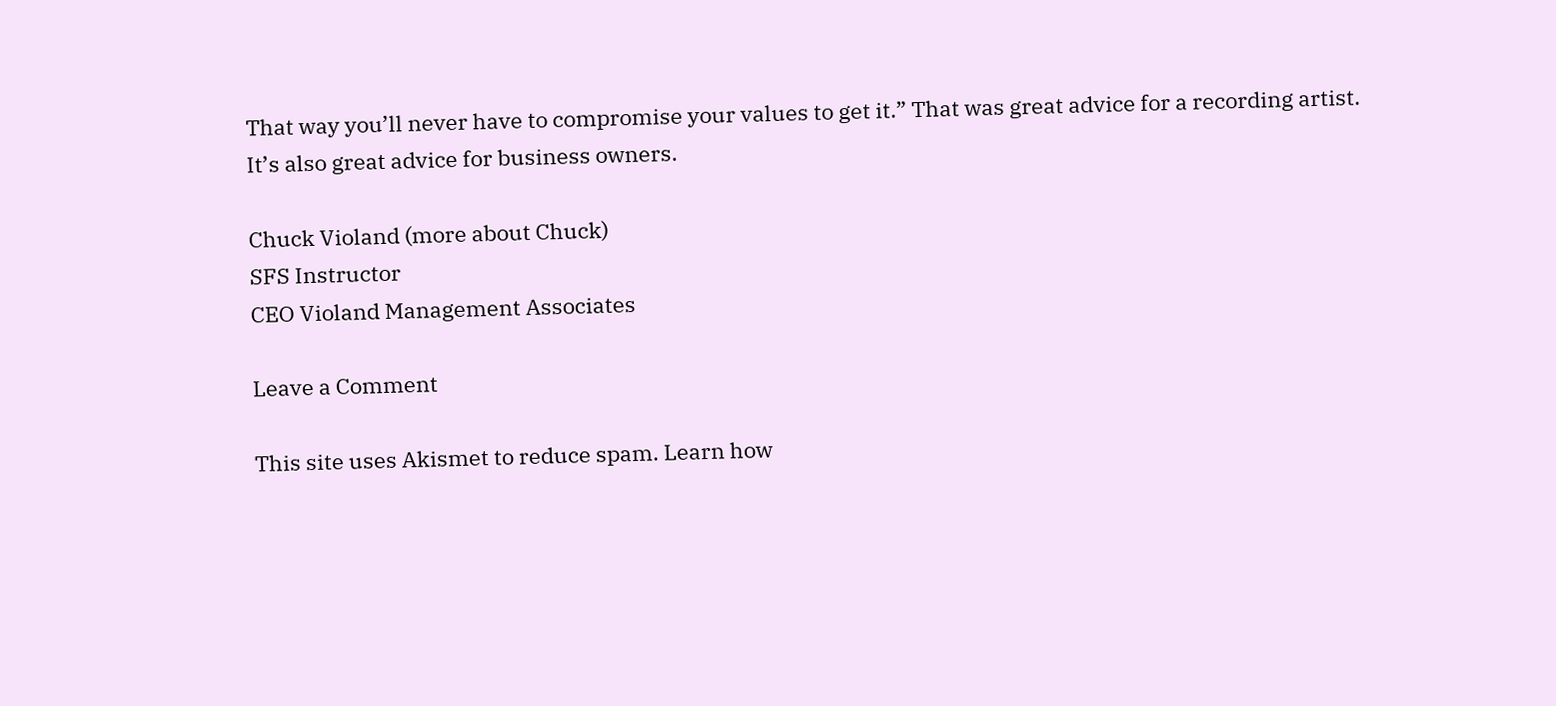That way you’ll never have to compromise your values to get it.” That was great advice for a recording artist. It’s also great advice for business owners.

Chuck Violand (more about Chuck)
SFS Instructor
CEO Violand Management Associates

Leave a Comment

This site uses Akismet to reduce spam. Learn how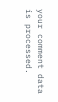your comment data is processed.